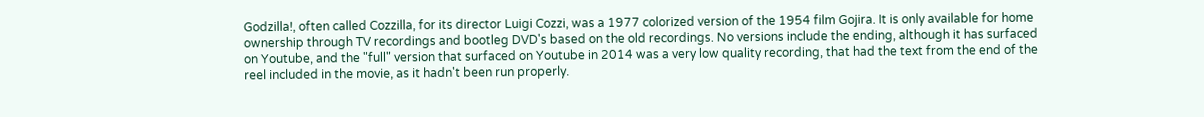Godzilla!, often called Cozzilla, for its director Luigi Cozzi, was a 1977 colorized version of the 1954 film Gojira. It is only available for home ownership through TV recordings and bootleg DVD's based on the old recordings. No versions include the ending, although it has surfaced on Youtube, and the "full" version that surfaced on Youtube in 2014 was a very low quality recording, that had the text from the end of the reel included in the movie, as it hadn't been run properly.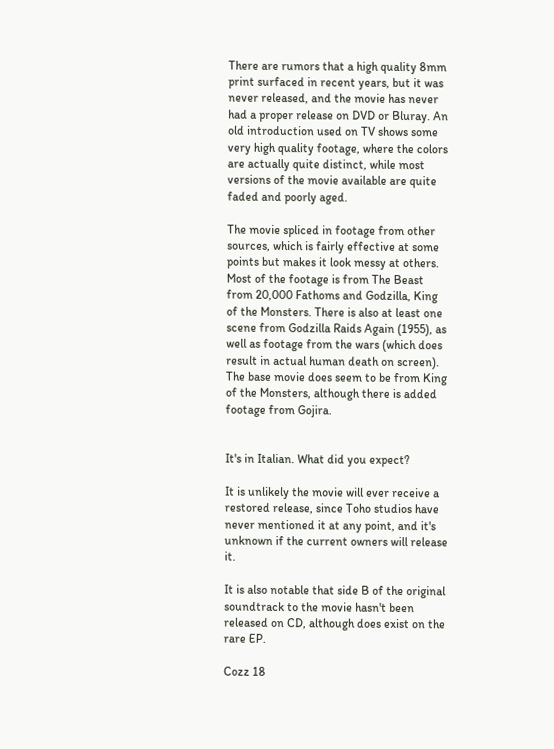There are rumors that a high quality 8mm print surfaced in recent years, but it was never released, and the movie has never had a proper release on DVD or Bluray. An old introduction used on TV shows some very high quality footage, where the colors are actually quite distinct, while most versions of the movie available are quite faded and poorly aged.

The movie spliced in footage from other sources, which is fairly effective at some points but makes it look messy at others. Most of the footage is from The Beast from 20,000 Fathoms and Godzilla, King of the Monsters. There is also at least one scene from Godzilla Raids Again (1955), as well as footage from the wars (which does result in actual human death on screen). The base movie does seem to be from King of the Monsters, although there is added footage from Gojira.


It's in Italian. What did you expect?

It is unlikely the movie will ever receive a restored release, since Toho studios have never mentioned it at any point, and it's unknown if the current owners will release it.

It is also notable that side B of the original soundtrack to the movie hasn't been released on CD, although does exist on the rare EP.

Cozz 18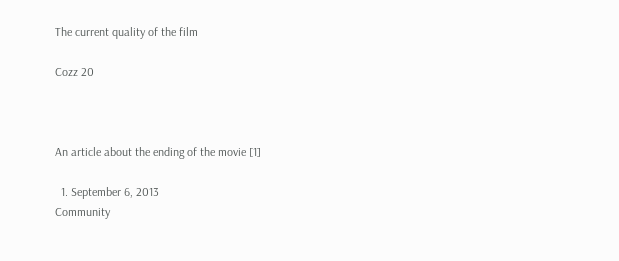The current quality of the film

Cozz 20



An article about the ending of the movie [1]

  1. September 6, 2013
Community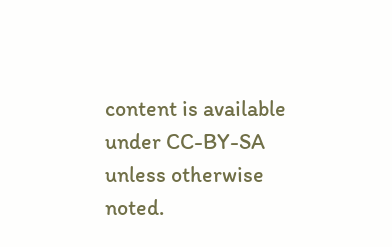content is available under CC-BY-SA unless otherwise noted.